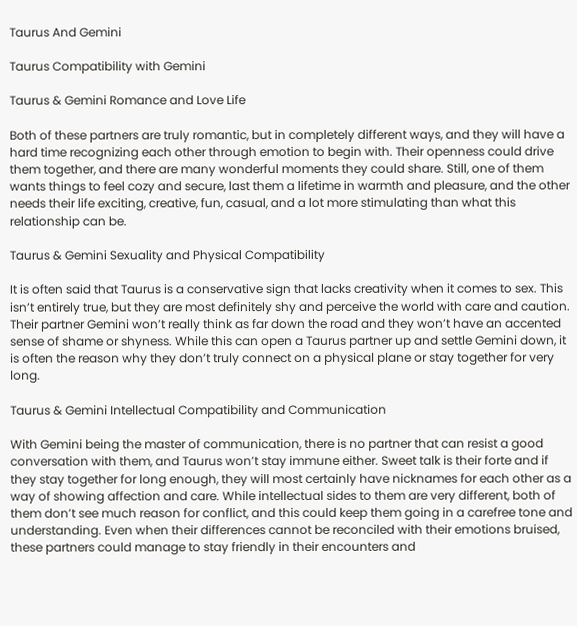Taurus And Gemini

Taurus Compatibility with Gemini

Taurus & Gemini Romance and Love Life

Both of these partners are truly romantic, but in completely different ways, and they will have a hard time recognizing each other through emotion to begin with. Their openness could drive them together, and there are many wonderful moments they could share. Still, one of them wants things to feel cozy and secure, last them a lifetime in warmth and pleasure, and the other needs their life exciting, creative, fun, casual, and a lot more stimulating than what this relationship can be.

Taurus & Gemini Sexuality and Physical Compatibility

It is often said that Taurus is a conservative sign that lacks creativity when it comes to sex. This isn’t entirely true, but they are most definitely shy and perceive the world with care and caution. Their partner Gemini won’t really think as far down the road and they won’t have an accented sense of shame or shyness. While this can open a Taurus partner up and settle Gemini down, it is often the reason why they don’t truly connect on a physical plane or stay together for very long.

Taurus & Gemini Intellectual Compatibility and Communication

With Gemini being the master of communication, there is no partner that can resist a good conversation with them, and Taurus won’t stay immune either. Sweet talk is their forte and if they stay together for long enough, they will most certainly have nicknames for each other as a way of showing affection and care. While intellectual sides to them are very different, both of them don’t see much reason for conflict, and this could keep them going in a carefree tone and understanding. Even when their differences cannot be reconciled with their emotions bruised, these partners could manage to stay friendly in their encounters and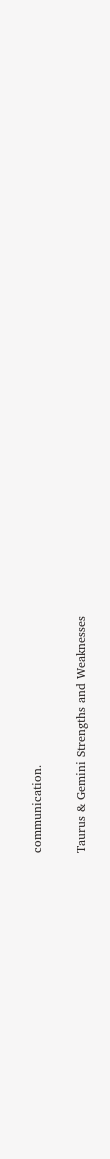communication.

Taurus & Gemini Strengths and Weaknesses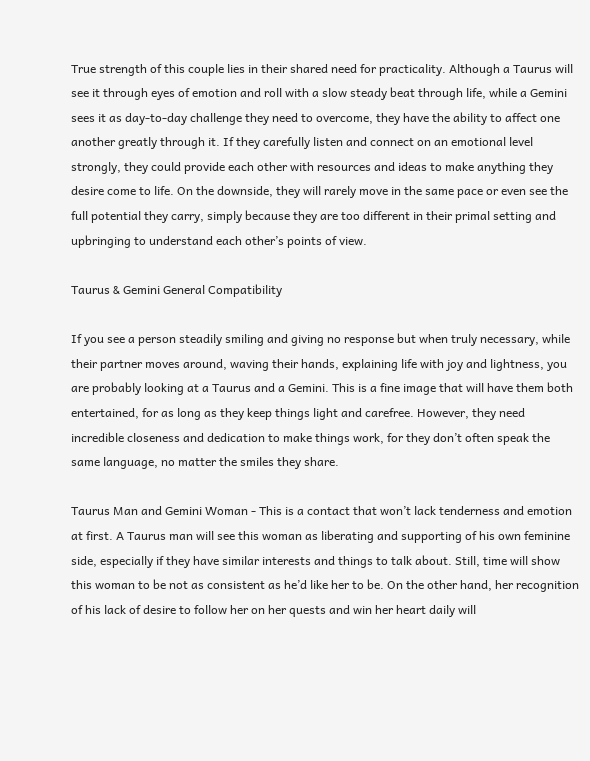True strength of this couple lies in their shared need for practicality. Although a Taurus will see it through eyes of emotion and roll with a slow steady beat through life, while a Gemini sees it as day-to-day challenge they need to overcome, they have the ability to affect one another greatly through it. If they carefully listen and connect on an emotional level strongly, they could provide each other with resources and ideas to make anything they desire come to life. On the downside, they will rarely move in the same pace or even see the full potential they carry, simply because they are too different in their primal setting and upbringing to understand each other’s points of view.

Taurus & Gemini General Compatibility

If you see a person steadily smiling and giving no response but when truly necessary, while their partner moves around, waving their hands, explaining life with joy and lightness, you are probably looking at a Taurus and a Gemini. This is a fine image that will have them both entertained, for as long as they keep things light and carefree. However, they need incredible closeness and dedication to make things work, for they don’t often speak the same language, no matter the smiles they share.

Taurus Man and Gemini Woman - This is a contact that won’t lack tenderness and emotion at first. A Taurus man will see this woman as liberating and supporting of his own feminine side, especially if they have similar interests and things to talk about. Still, time will show this woman to be not as consistent as he’d like her to be. On the other hand, her recognition of his lack of desire to follow her on her quests and win her heart daily will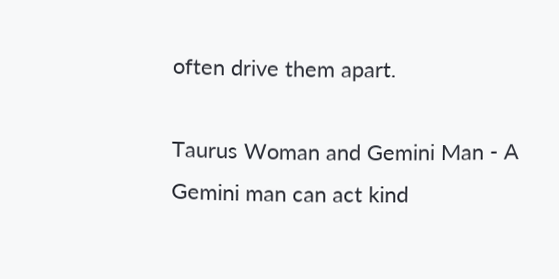often drive them apart.

Taurus Woman and Gemini Man - A Gemini man can act kind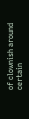of clownish around certain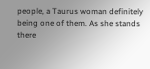people, a Taurus woman definitely being one of them. As she stands there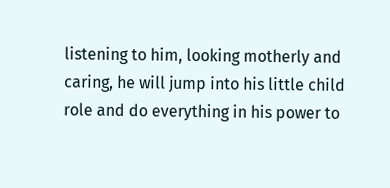listening to him, looking motherly and caring, he will jump into his little child role and do everything in his power to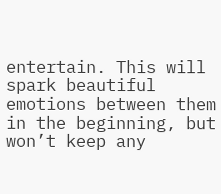entertain. This will spark beautiful emotions between them in the beginning, but won’t keep any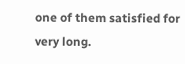one of them satisfied for very long.